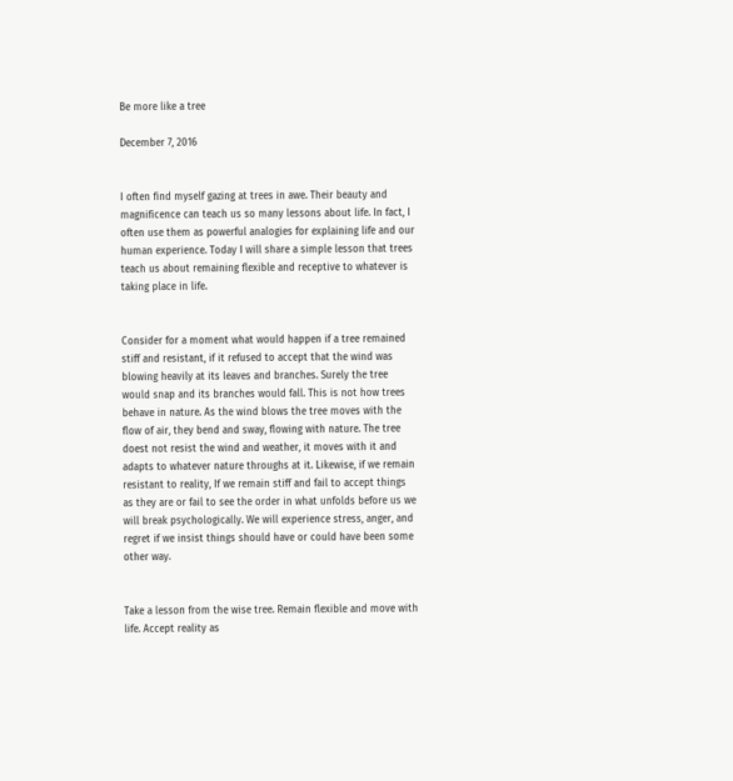Be more like a tree

December 7, 2016


I often find myself gazing at trees in awe. Their beauty and magnificence can teach us so many lessons about life. In fact, I often use them as powerful analogies for explaining life and our human experience. Today I will share a simple lesson that trees teach us about remaining flexible and receptive to whatever is taking place in life.


Consider for a moment what would happen if a tree remained stiff and resistant, if it refused to accept that the wind was blowing heavily at its leaves and branches. Surely the tree would snap and its branches would fall. This is not how trees behave in nature. As the wind blows the tree moves with the flow of air, they bend and sway, flowing with nature. The tree doest not resist the wind and weather, it moves with it and adapts to whatever nature throughs at it. Likewise, if we remain resistant to reality, If we remain stiff and fail to accept things as they are or fail to see the order in what unfolds before us we will break psychologically. We will experience stress, anger, and regret if we insist things should have or could have been some other way.


Take a lesson from the wise tree. Remain flexible and move with life. Accept reality as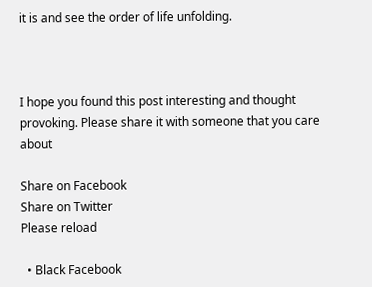it is and see the order of life unfolding.



I hope you found this post interesting and thought provoking. Please share it with someone that you care about

Share on Facebook
Share on Twitter
Please reload

  • Black Facebook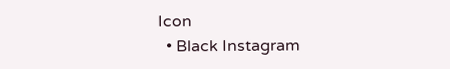Icon
  • Black Instagram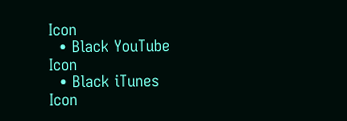Icon
  • Black YouTube Icon
  • Black iTunes Icon